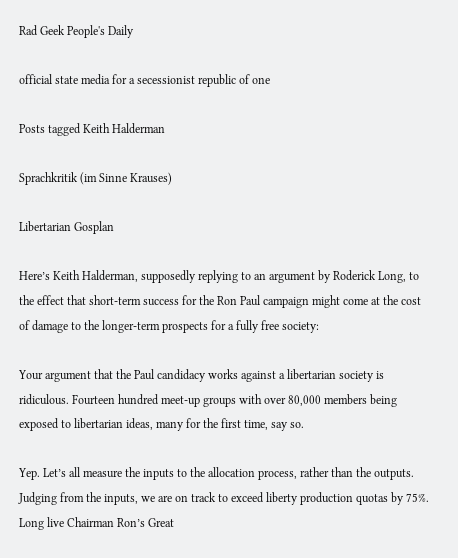Rad Geek People's Daily

official state media for a secessionist republic of one

Posts tagged Keith Halderman

Sprachkritik (im Sinne Krauses)

Libertarian Gosplan

Here’s Keith Halderman, supposedly replying to an argument by Roderick Long, to the effect that short-term success for the Ron Paul campaign might come at the cost of damage to the longer-term prospects for a fully free society:

Your argument that the Paul candidacy works against a libertarian society is ridiculous. Fourteen hundred meet-up groups with over 80,000 members being exposed to libertarian ideas, many for the first time, say so.

Yep. Let’s all measure the inputs to the allocation process, rather than the outputs. Judging from the inputs, we are on track to exceed liberty production quotas by 75%. Long live Chairman Ron’s Great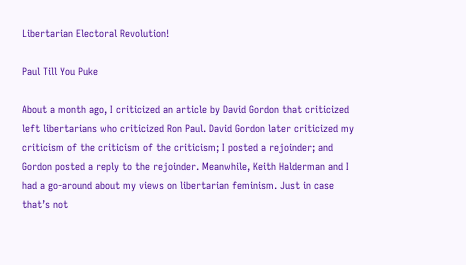Libertarian Electoral Revolution!

Paul Till You Puke

About a month ago, I criticized an article by David Gordon that criticized left libertarians who criticized Ron Paul. David Gordon later criticized my criticism of the criticism of the criticism; I posted a rejoinder; and Gordon posted a reply to the rejoinder. Meanwhile, Keith Halderman and I had a go-around about my views on libertarian feminism. Just in case that’s not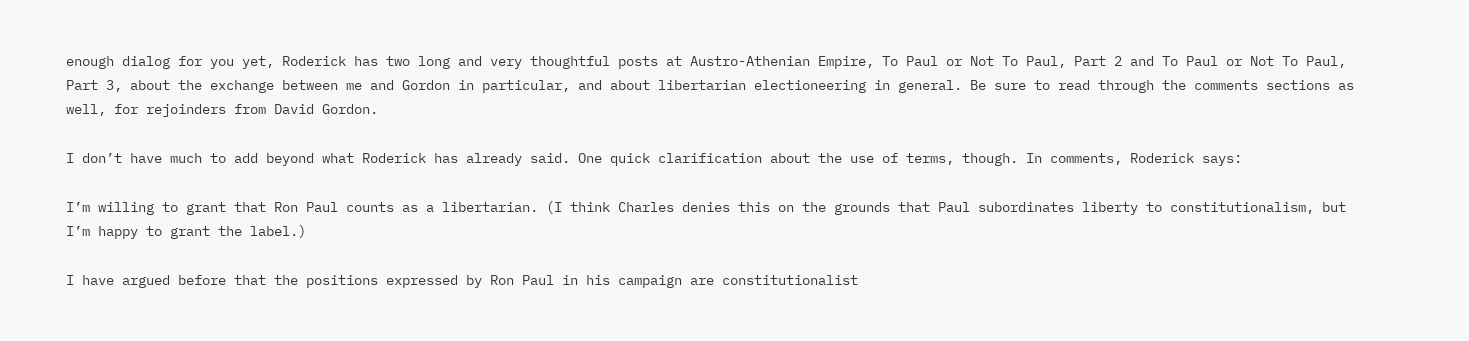enough dialog for you yet, Roderick has two long and very thoughtful posts at Austro-Athenian Empire, To Paul or Not To Paul, Part 2 and To Paul or Not To Paul, Part 3, about the exchange between me and Gordon in particular, and about libertarian electioneering in general. Be sure to read through the comments sections as well, for rejoinders from David Gordon.

I don’t have much to add beyond what Roderick has already said. One quick clarification about the use of terms, though. In comments, Roderick says:

I’m willing to grant that Ron Paul counts as a libertarian. (I think Charles denies this on the grounds that Paul subordinates liberty to constitutionalism, but I’m happy to grant the label.)

I have argued before that the positions expressed by Ron Paul in his campaign are constitutionalist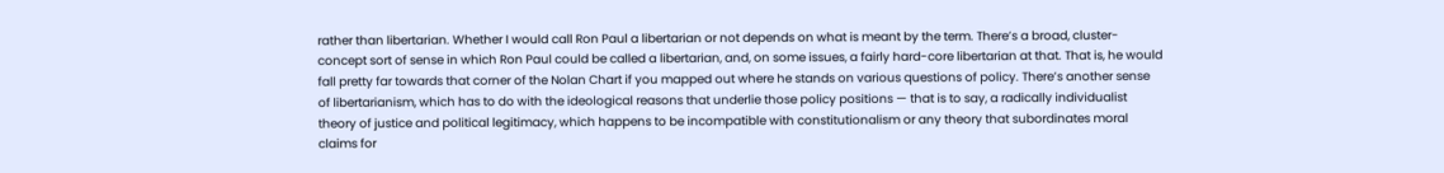rather than libertarian. Whether I would call Ron Paul a libertarian or not depends on what is meant by the term. There’s a broad, cluster-concept sort of sense in which Ron Paul could be called a libertarian, and, on some issues, a fairly hard-core libertarian at that. That is, he would fall pretty far towards that corner of the Nolan Chart if you mapped out where he stands on various questions of policy. There’s another sense of libertarianism, which has to do with the ideological reasons that underlie those policy positions — that is to say, a radically individualist theory of justice and political legitimacy, which happens to be incompatible with constitutionalism or any theory that subordinates moral claims for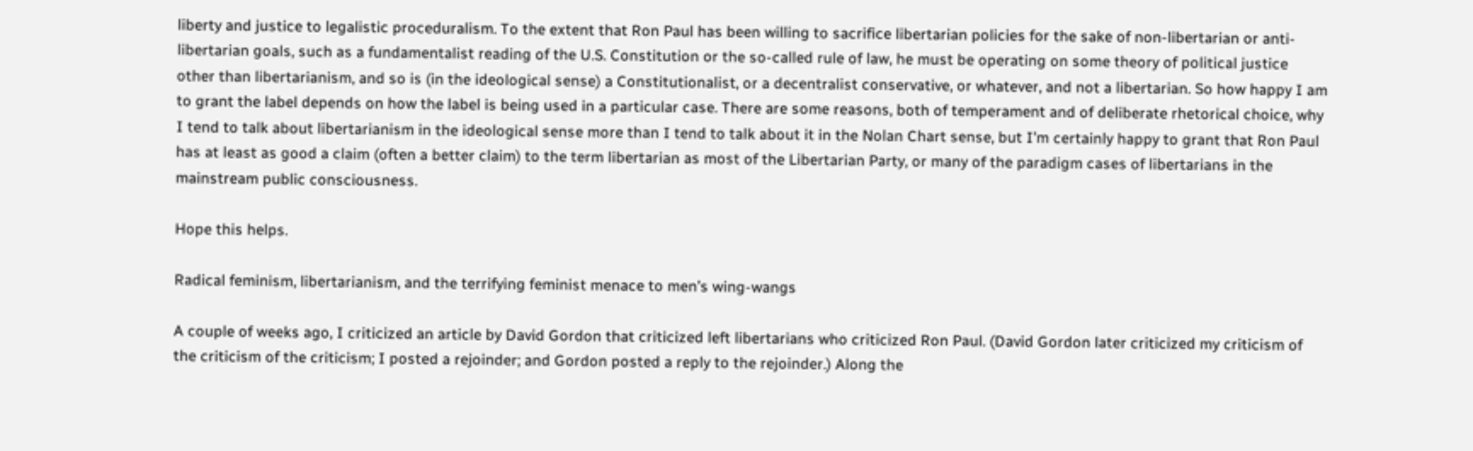liberty and justice to legalistic proceduralism. To the extent that Ron Paul has been willing to sacrifice libertarian policies for the sake of non-libertarian or anti-libertarian goals, such as a fundamentalist reading of the U.S. Constitution or the so-called rule of law, he must be operating on some theory of political justice other than libertarianism, and so is (in the ideological sense) a Constitutionalist, or a decentralist conservative, or whatever, and not a libertarian. So how happy I am to grant the label depends on how the label is being used in a particular case. There are some reasons, both of temperament and of deliberate rhetorical choice, why I tend to talk about libertarianism in the ideological sense more than I tend to talk about it in the Nolan Chart sense, but I’m certainly happy to grant that Ron Paul has at least as good a claim (often a better claim) to the term libertarian as most of the Libertarian Party, or many of the paradigm cases of libertarians in the mainstream public consciousness.

Hope this helps.

Radical feminism, libertarianism, and the terrifying feminist menace to men’s wing-wangs

A couple of weeks ago, I criticized an article by David Gordon that criticized left libertarians who criticized Ron Paul. (David Gordon later criticized my criticism of the criticism of the criticism; I posted a rejoinder; and Gordon posted a reply to the rejoinder.) Along the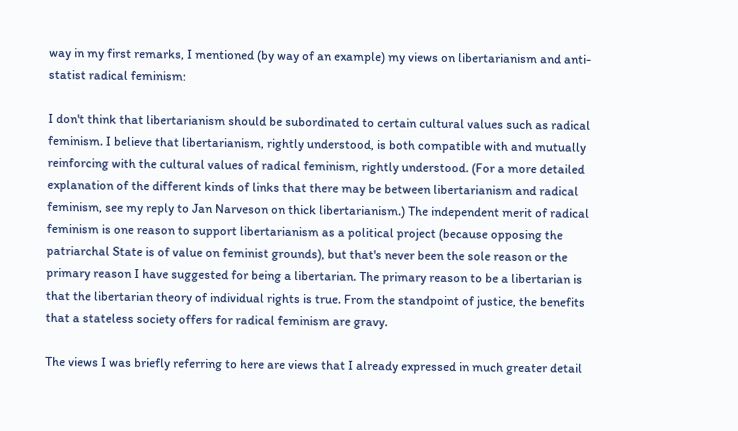way in my first remarks, I mentioned (by way of an example) my views on libertarianism and anti-statist radical feminism:

I don't think that libertarianism should be subordinated to certain cultural values such as radical feminism. I believe that libertarianism, rightly understood, is both compatible with and mutually reinforcing with the cultural values of radical feminism, rightly understood. (For a more detailed explanation of the different kinds of links that there may be between libertarianism and radical feminism, see my reply to Jan Narveson on thick libertarianism.) The independent merit of radical feminism is one reason to support libertarianism as a political project (because opposing the patriarchal State is of value on feminist grounds), but that's never been the sole reason or the primary reason I have suggested for being a libertarian. The primary reason to be a libertarian is that the libertarian theory of individual rights is true. From the standpoint of justice, the benefits that a stateless society offers for radical feminism are gravy.

The views I was briefly referring to here are views that I already expressed in much greater detail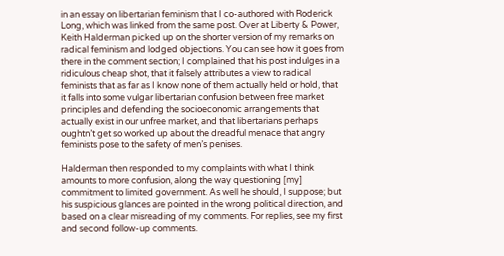in an essay on libertarian feminism that I co-authored with Roderick Long, which was linked from the same post. Over at Liberty & Power, Keith Halderman picked up on the shorter version of my remarks on radical feminism and lodged objections. You can see how it goes from there in the comment section; I complained that his post indulges in a ridiculous cheap shot, that it falsely attributes a view to radical feminists that as far as I know none of them actually held or hold, that it falls into some vulgar libertarian confusion between free market principles and defending the socioeconomic arrangements that actually exist in our unfree market, and that libertarians perhaps oughtn’t get so worked up about the dreadful menace that angry feminists pose to the safety of men’s penises.

Halderman then responded to my complaints with what I think amounts to more confusion, along the way questioning [my] commitment to limited government. As well he should, I suppose; but his suspicious glances are pointed in the wrong political direction, and based on a clear misreading of my comments. For replies, see my first and second follow-up comments.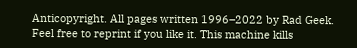Anticopyright. All pages written 1996–2022 by Rad Geek. Feel free to reprint if you like it. This machine kills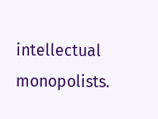intellectual monopolists.